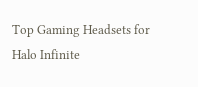Top Gaming Headsets for Halo Infinite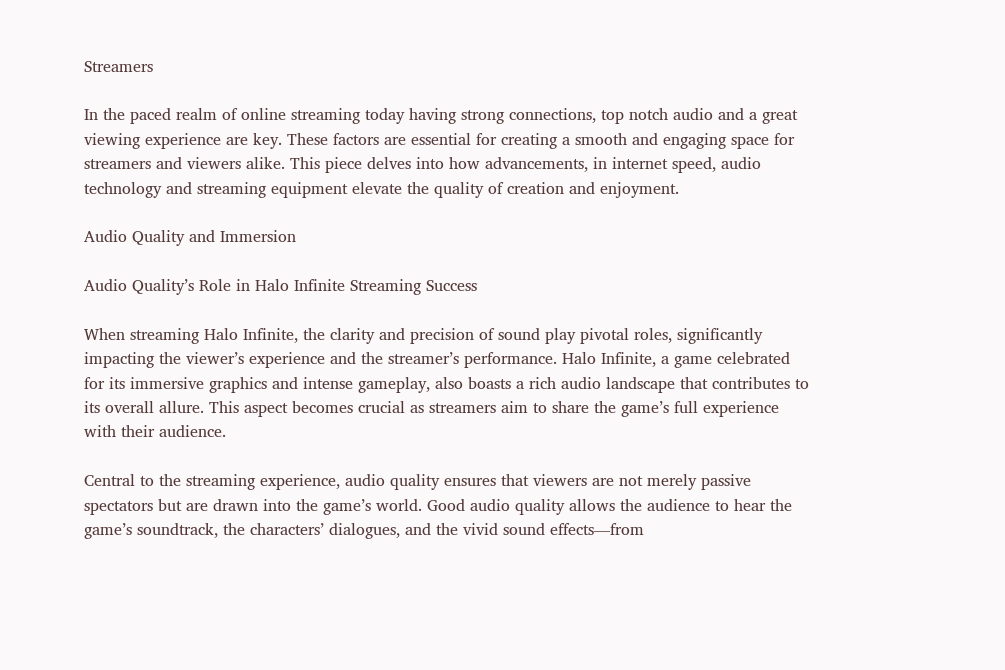Streamers

In the paced realm of online streaming today having strong connections, top notch audio and a great viewing experience are key. These factors are essential for creating a smooth and engaging space for streamers and viewers alike. This piece delves into how advancements, in internet speed, audio technology and streaming equipment elevate the quality of creation and enjoyment.

Audio Quality and Immersion

Audio Quality’s Role in Halo Infinite Streaming Success

When streaming Halo Infinite, the clarity and precision of sound play pivotal roles, significantly impacting the viewer’s experience and the streamer’s performance. Halo Infinite, a game celebrated for its immersive graphics and intense gameplay, also boasts a rich audio landscape that contributes to its overall allure. This aspect becomes crucial as streamers aim to share the game’s full experience with their audience.

Central to the streaming experience, audio quality ensures that viewers are not merely passive spectators but are drawn into the game’s world. Good audio quality allows the audience to hear the game’s soundtrack, the characters’ dialogues, and the vivid sound effects—from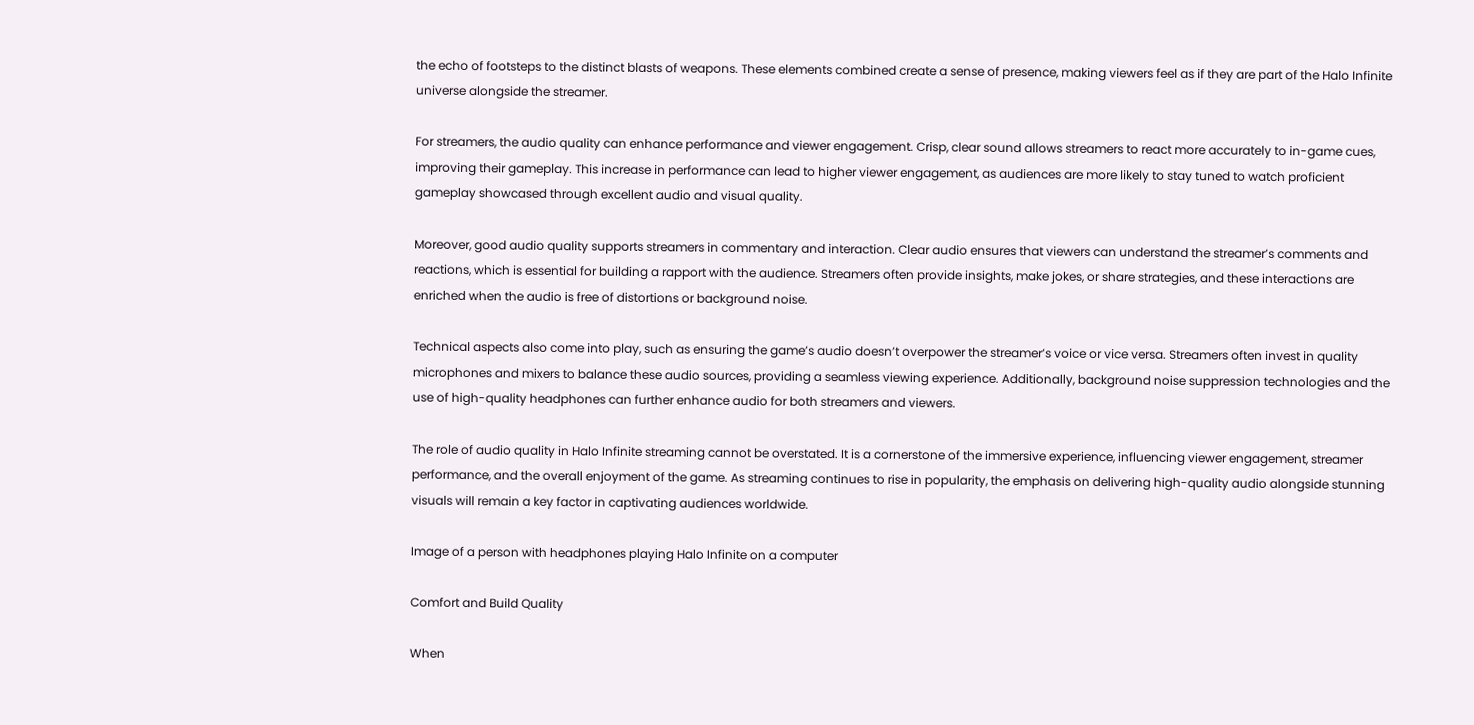the echo of footsteps to the distinct blasts of weapons. These elements combined create a sense of presence, making viewers feel as if they are part of the Halo Infinite universe alongside the streamer.

For streamers, the audio quality can enhance performance and viewer engagement. Crisp, clear sound allows streamers to react more accurately to in-game cues, improving their gameplay. This increase in performance can lead to higher viewer engagement, as audiences are more likely to stay tuned to watch proficient gameplay showcased through excellent audio and visual quality.

Moreover, good audio quality supports streamers in commentary and interaction. Clear audio ensures that viewers can understand the streamer’s comments and reactions, which is essential for building a rapport with the audience. Streamers often provide insights, make jokes, or share strategies, and these interactions are enriched when the audio is free of distortions or background noise.

Technical aspects also come into play, such as ensuring the game’s audio doesn’t overpower the streamer’s voice or vice versa. Streamers often invest in quality microphones and mixers to balance these audio sources, providing a seamless viewing experience. Additionally, background noise suppression technologies and the use of high-quality headphones can further enhance audio for both streamers and viewers.

The role of audio quality in Halo Infinite streaming cannot be overstated. It is a cornerstone of the immersive experience, influencing viewer engagement, streamer performance, and the overall enjoyment of the game. As streaming continues to rise in popularity, the emphasis on delivering high-quality audio alongside stunning visuals will remain a key factor in captivating audiences worldwide.

Image of a person with headphones playing Halo Infinite on a computer

Comfort and Build Quality

When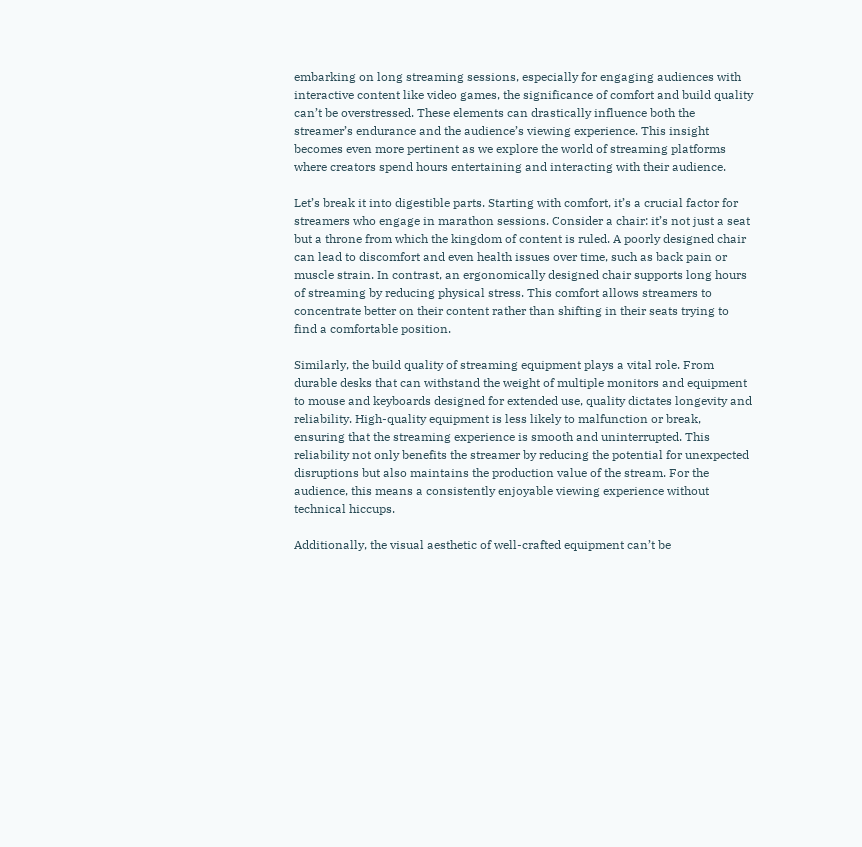embarking on long streaming sessions, especially for engaging audiences with interactive content like video games, the significance of comfort and build quality can’t be overstressed. These elements can drastically influence both the streamer’s endurance and the audience’s viewing experience. This insight becomes even more pertinent as we explore the world of streaming platforms where creators spend hours entertaining and interacting with their audience.

Let’s break it into digestible parts. Starting with comfort, it’s a crucial factor for streamers who engage in marathon sessions. Consider a chair: it’s not just a seat but a throne from which the kingdom of content is ruled. A poorly designed chair can lead to discomfort and even health issues over time, such as back pain or muscle strain. In contrast, an ergonomically designed chair supports long hours of streaming by reducing physical stress. This comfort allows streamers to concentrate better on their content rather than shifting in their seats trying to find a comfortable position.

Similarly, the build quality of streaming equipment plays a vital role. From durable desks that can withstand the weight of multiple monitors and equipment to mouse and keyboards designed for extended use, quality dictates longevity and reliability. High-quality equipment is less likely to malfunction or break, ensuring that the streaming experience is smooth and uninterrupted. This reliability not only benefits the streamer by reducing the potential for unexpected disruptions but also maintains the production value of the stream. For the audience, this means a consistently enjoyable viewing experience without technical hiccups.

Additionally, the visual aesthetic of well-crafted equipment can’t be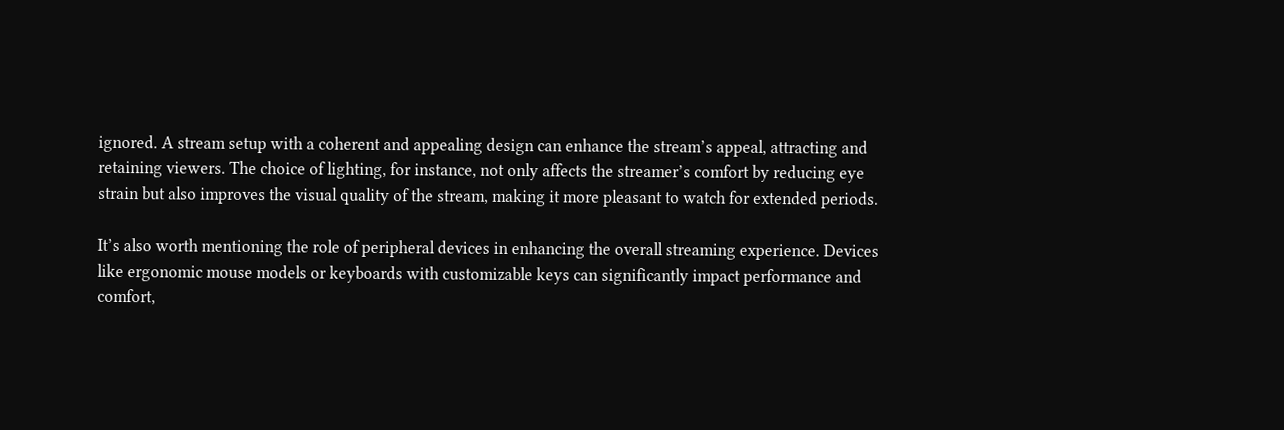ignored. A stream setup with a coherent and appealing design can enhance the stream’s appeal, attracting and retaining viewers. The choice of lighting, for instance, not only affects the streamer’s comfort by reducing eye strain but also improves the visual quality of the stream, making it more pleasant to watch for extended periods.

It’s also worth mentioning the role of peripheral devices in enhancing the overall streaming experience. Devices like ergonomic mouse models or keyboards with customizable keys can significantly impact performance and comfort,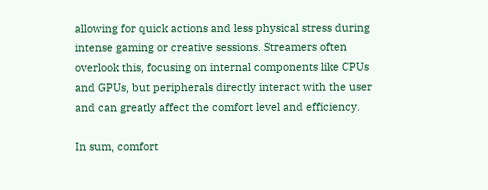allowing for quick actions and less physical stress during intense gaming or creative sessions. Streamers often overlook this, focusing on internal components like CPUs and GPUs, but peripherals directly interact with the user and can greatly affect the comfort level and efficiency.

In sum, comfort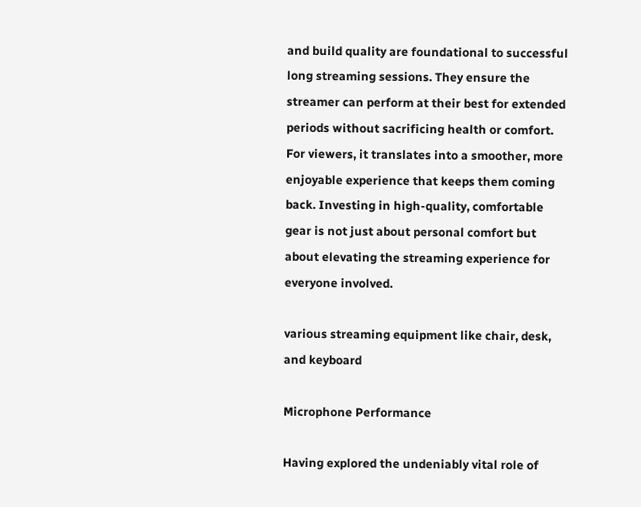and build quality are foundational to successful long streaming sessions. They ensure the streamer can perform at their best for extended periods without sacrificing health or comfort. For viewers, it translates into a smoother, more enjoyable experience that keeps them coming back. Investing in high-quality, comfortable gear is not just about personal comfort but about elevating the streaming experience for everyone involved.

various streaming equipment like chair, desk, and keyboard

Microphone Performance

Having explored the undeniably vital role of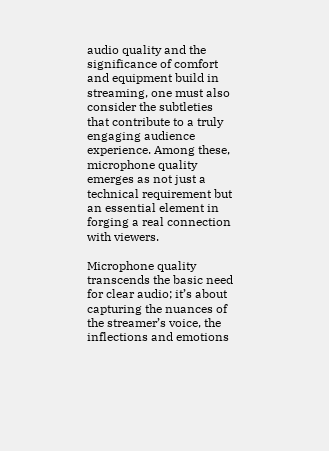audio quality and the significance of comfort and equipment build in streaming, one must also consider the subtleties that contribute to a truly engaging audience experience. Among these, microphone quality emerges as not just a technical requirement but an essential element in forging a real connection with viewers.

Microphone quality transcends the basic need for clear audio; it’s about capturing the nuances of the streamer’s voice, the inflections and emotions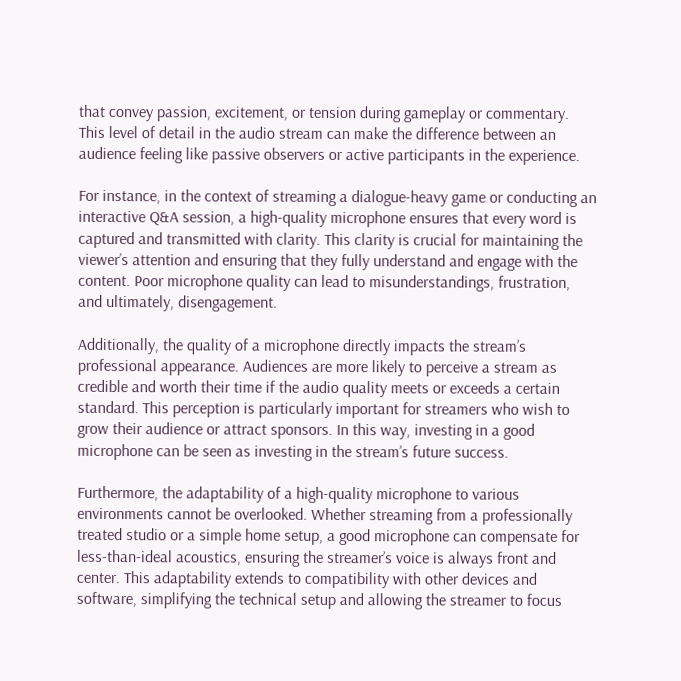that convey passion, excitement, or tension during gameplay or commentary. This level of detail in the audio stream can make the difference between an audience feeling like passive observers or active participants in the experience.

For instance, in the context of streaming a dialogue-heavy game or conducting an interactive Q&A session, a high-quality microphone ensures that every word is captured and transmitted with clarity. This clarity is crucial for maintaining the viewer’s attention and ensuring that they fully understand and engage with the content. Poor microphone quality can lead to misunderstandings, frustration, and ultimately, disengagement.

Additionally, the quality of a microphone directly impacts the stream’s professional appearance. Audiences are more likely to perceive a stream as credible and worth their time if the audio quality meets or exceeds a certain standard. This perception is particularly important for streamers who wish to grow their audience or attract sponsors. In this way, investing in a good microphone can be seen as investing in the stream’s future success.

Furthermore, the adaptability of a high-quality microphone to various environments cannot be overlooked. Whether streaming from a professionally treated studio or a simple home setup, a good microphone can compensate for less-than-ideal acoustics, ensuring the streamer’s voice is always front and center. This adaptability extends to compatibility with other devices and software, simplifying the technical setup and allowing the streamer to focus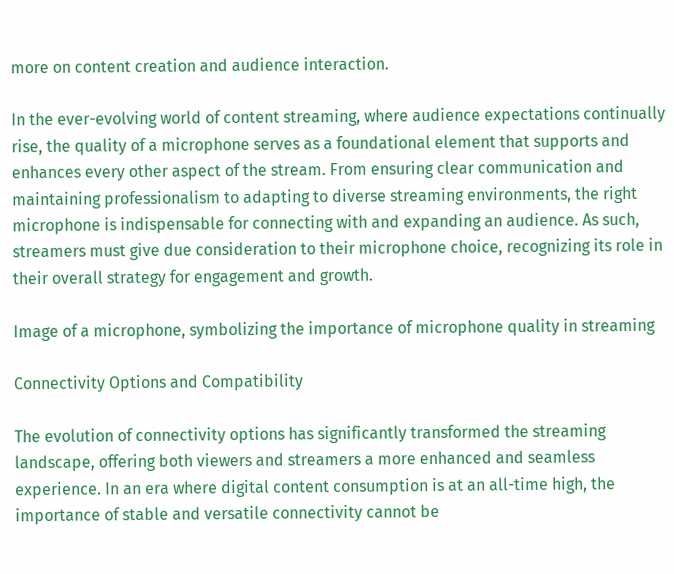more on content creation and audience interaction.

In the ever-evolving world of content streaming, where audience expectations continually rise, the quality of a microphone serves as a foundational element that supports and enhances every other aspect of the stream. From ensuring clear communication and maintaining professionalism to adapting to diverse streaming environments, the right microphone is indispensable for connecting with and expanding an audience. As such, streamers must give due consideration to their microphone choice, recognizing its role in their overall strategy for engagement and growth.

Image of a microphone, symbolizing the importance of microphone quality in streaming

Connectivity Options and Compatibility

The evolution of connectivity options has significantly transformed the streaming landscape, offering both viewers and streamers a more enhanced and seamless experience. In an era where digital content consumption is at an all-time high, the importance of stable and versatile connectivity cannot be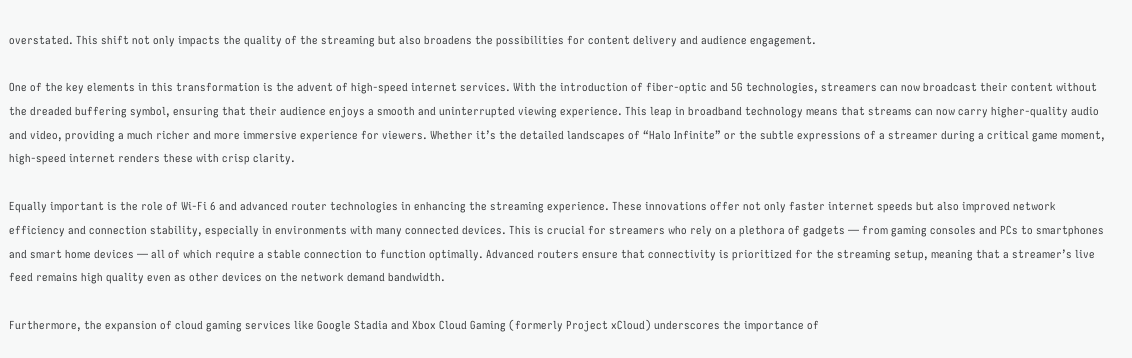overstated. This shift not only impacts the quality of the streaming but also broadens the possibilities for content delivery and audience engagement.

One of the key elements in this transformation is the advent of high-speed internet services. With the introduction of fiber-optic and 5G technologies, streamers can now broadcast their content without the dreaded buffering symbol, ensuring that their audience enjoys a smooth and uninterrupted viewing experience. This leap in broadband technology means that streams can now carry higher-quality audio and video, providing a much richer and more immersive experience for viewers. Whether it’s the detailed landscapes of “Halo Infinite” or the subtle expressions of a streamer during a critical game moment, high-speed internet renders these with crisp clarity.

Equally important is the role of Wi-Fi 6 and advanced router technologies in enhancing the streaming experience. These innovations offer not only faster internet speeds but also improved network efficiency and connection stability, especially in environments with many connected devices. This is crucial for streamers who rely on a plethora of gadgets — from gaming consoles and PCs to smartphones and smart home devices — all of which require a stable connection to function optimally. Advanced routers ensure that connectivity is prioritized for the streaming setup, meaning that a streamer’s live feed remains high quality even as other devices on the network demand bandwidth.

Furthermore, the expansion of cloud gaming services like Google Stadia and Xbox Cloud Gaming (formerly Project xCloud) underscores the importance of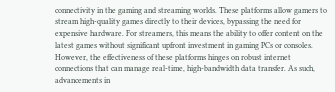connectivity in the gaming and streaming worlds. These platforms allow gamers to stream high-quality games directly to their devices, bypassing the need for expensive hardware. For streamers, this means the ability to offer content on the latest games without significant upfront investment in gaming PCs or consoles. However, the effectiveness of these platforms hinges on robust internet connections that can manage real-time, high-bandwidth data transfer. As such, advancements in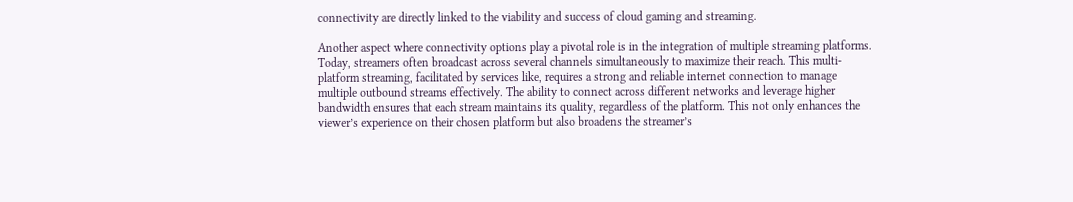connectivity are directly linked to the viability and success of cloud gaming and streaming.

Another aspect where connectivity options play a pivotal role is in the integration of multiple streaming platforms. Today, streamers often broadcast across several channels simultaneously to maximize their reach. This multi-platform streaming, facilitated by services like, requires a strong and reliable internet connection to manage multiple outbound streams effectively. The ability to connect across different networks and leverage higher bandwidth ensures that each stream maintains its quality, regardless of the platform. This not only enhances the viewer’s experience on their chosen platform but also broadens the streamer’s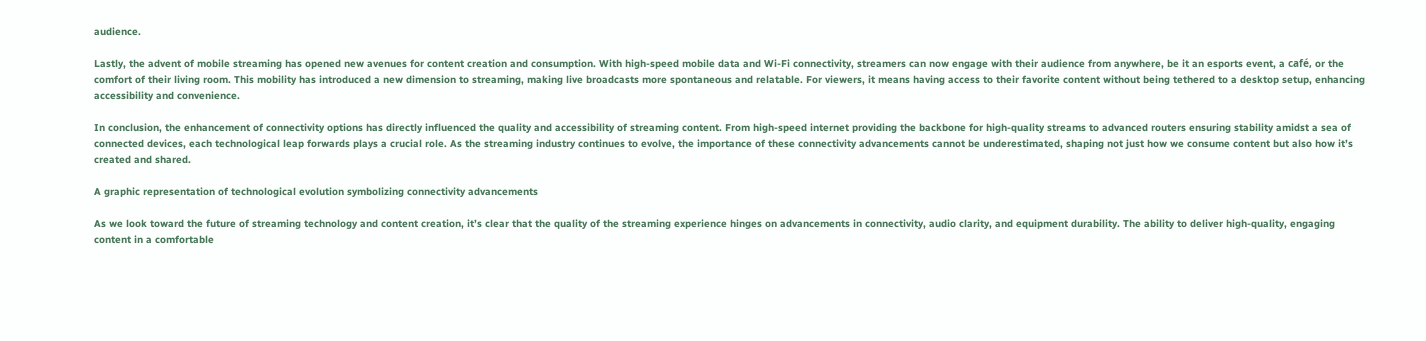audience.

Lastly, the advent of mobile streaming has opened new avenues for content creation and consumption. With high-speed mobile data and Wi-Fi connectivity, streamers can now engage with their audience from anywhere, be it an esports event, a café, or the comfort of their living room. This mobility has introduced a new dimension to streaming, making live broadcasts more spontaneous and relatable. For viewers, it means having access to their favorite content without being tethered to a desktop setup, enhancing accessibility and convenience.

In conclusion, the enhancement of connectivity options has directly influenced the quality and accessibility of streaming content. From high-speed internet providing the backbone for high-quality streams to advanced routers ensuring stability amidst a sea of connected devices, each technological leap forwards plays a crucial role. As the streaming industry continues to evolve, the importance of these connectivity advancements cannot be underestimated, shaping not just how we consume content but also how it’s created and shared.

A graphic representation of technological evolution symbolizing connectivity advancements

As we look toward the future of streaming technology and content creation, it’s clear that the quality of the streaming experience hinges on advancements in connectivity, audio clarity, and equipment durability. The ability to deliver high-quality, engaging content in a comfortable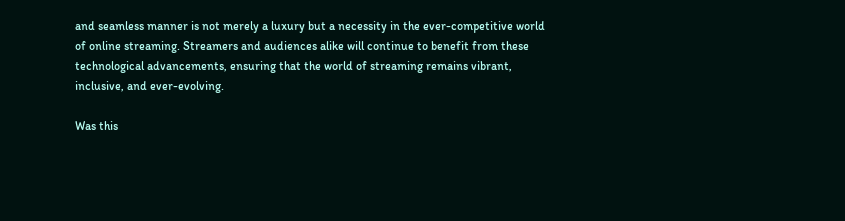and seamless manner is not merely a luxury but a necessity in the ever-competitive world of online streaming. Streamers and audiences alike will continue to benefit from these technological advancements, ensuring that the world of streaming remains vibrant, inclusive, and ever-evolving.

Was this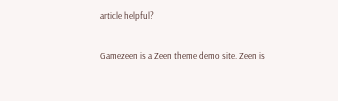article helpful?

Gamezeen is a Zeen theme demo site. Zeen is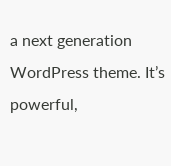a next generation WordPress theme. It’s powerful,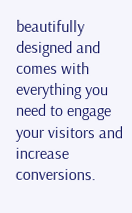beautifully designed and comes with everything you need to engage your visitors and increase conversions.